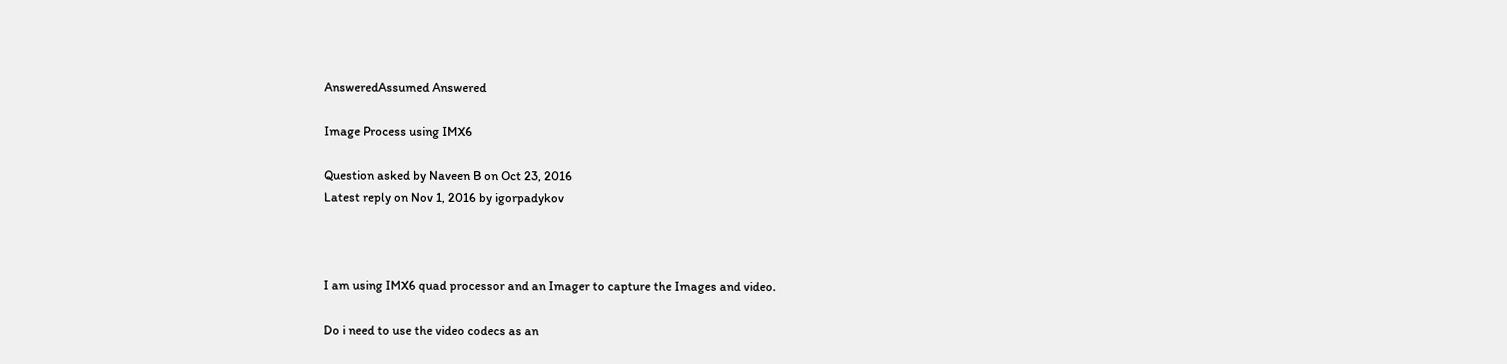AnsweredAssumed Answered

Image Process using IMX6

Question asked by Naveen B on Oct 23, 2016
Latest reply on Nov 1, 2016 by igorpadykov



I am using IMX6 quad processor and an Imager to capture the Images and video.

Do i need to use the video codecs as an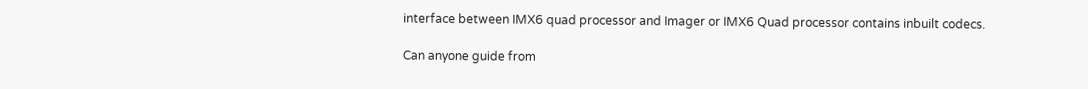interface between IMX6 quad processor and Imager or IMX6 Quad processor contains inbuilt codecs.

Can anyone guide from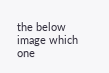the below image which one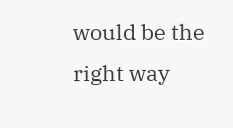would be the right way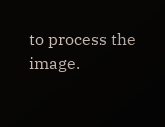to process the image.